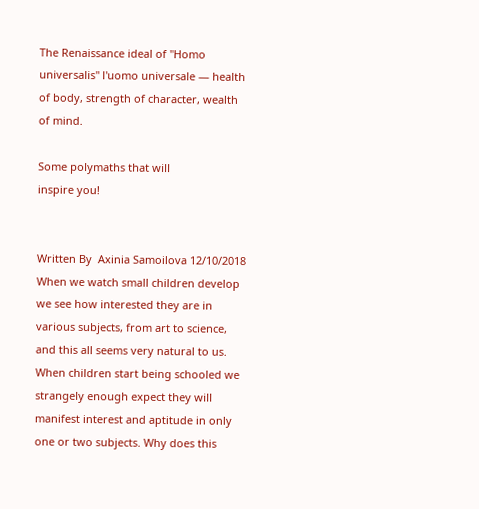The Renaissance ideal of "Homo universalis" l'uomo universale — health of body, strength of character, wealth of mind.

Some polymaths that will
inspire you!


Written By  Axinia Samoilova 12/10/2018
When we watch small children develop we see how interested they are in various subjects, from art to science, and this all seems very natural to us. When children start being schooled we strangely enough expect they will manifest interest and aptitude in only one or two subjects. Why does this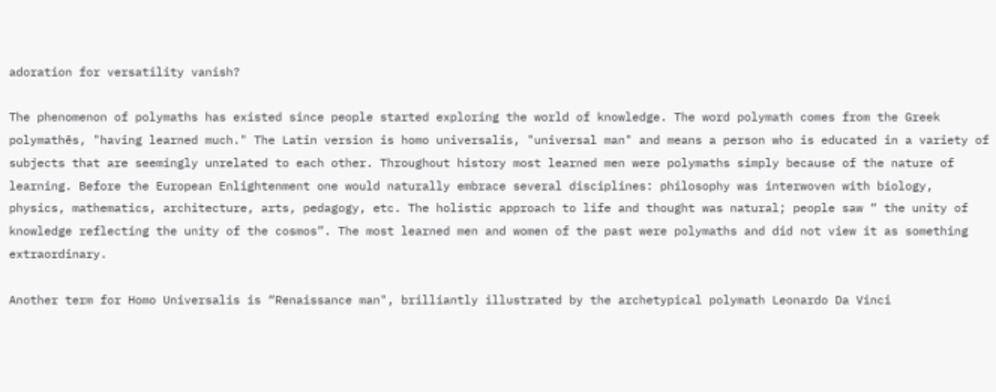adoration for versatility vanish?

The phenomenon of polymaths has existed since people started exploring the world of knowledge. The word polymath comes from the Greek polymathēs, "having learned much." The Latin version is homo universalis, "universal man" and means a person who is educated in a variety of subjects that are seemingly unrelated to each other. Throughout history most learned men were polymaths simply because of the nature of learning. Before the European Enlightenment one would naturally embrace several disciplines: philosophy was interwoven with biology, physics, mathematics, architecture, arts, pedagogy, etc. The holistic approach to life and thought was natural; people saw “ the unity of knowledge reflecting the unity of the cosmos”. The most learned men and women of the past were polymaths and did not view it as something extraordinary.

Another term for Homo Universalis is “Renaissance man", brilliantly illustrated by the archetypical polymath Leonardo Da Vinci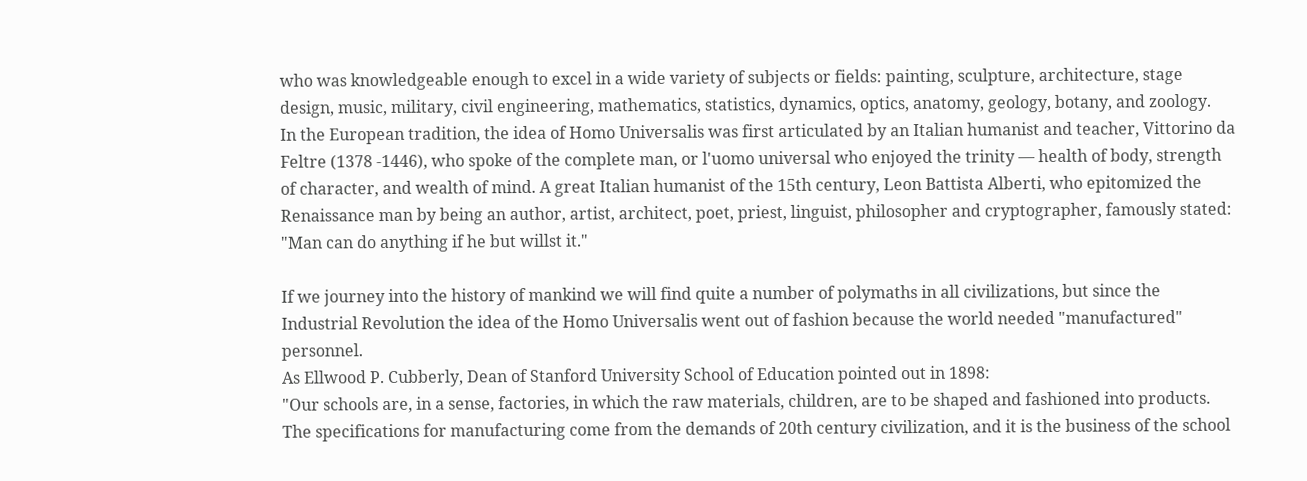who was knowledgeable enough to excel in a wide variety of subjects or fields: painting, sculpture, architecture, stage design, music, military, civil engineering, mathematics, statistics, dynamics, optics, anatomy, geology, botany, and zoology.
In the European tradition, the idea of Homo Universalis was first articulated by an Italian humanist and teacher, Vittorino da Feltre (1378 -1446), who spoke of the complete man, or l'uomo universal who enjoyed the trinity — health of body, strength of character, and wealth of mind. A great Italian humanist of the 15th century, Leon Battista Alberti, who epitomized the Renaissance man by being an author, artist, architect, poet, priest, linguist, philosopher and cryptographer, famously stated:
"Man can do anything if he but willst it."

If we journey into the history of mankind we will find quite a number of polymaths in all civilizations, but since the Industrial Revolution the idea of the Homo Universalis went out of fashion because the world needed "manufactured" personnel.
As Ellwood P. Cubberly, Dean of Stanford University School of Education pointed out in 1898:
"Our schools are, in a sense, factories, in which the raw materials, children, are to be shaped and fashioned into products. The specifications for manufacturing come from the demands of 20th century civilization, and it is the business of the school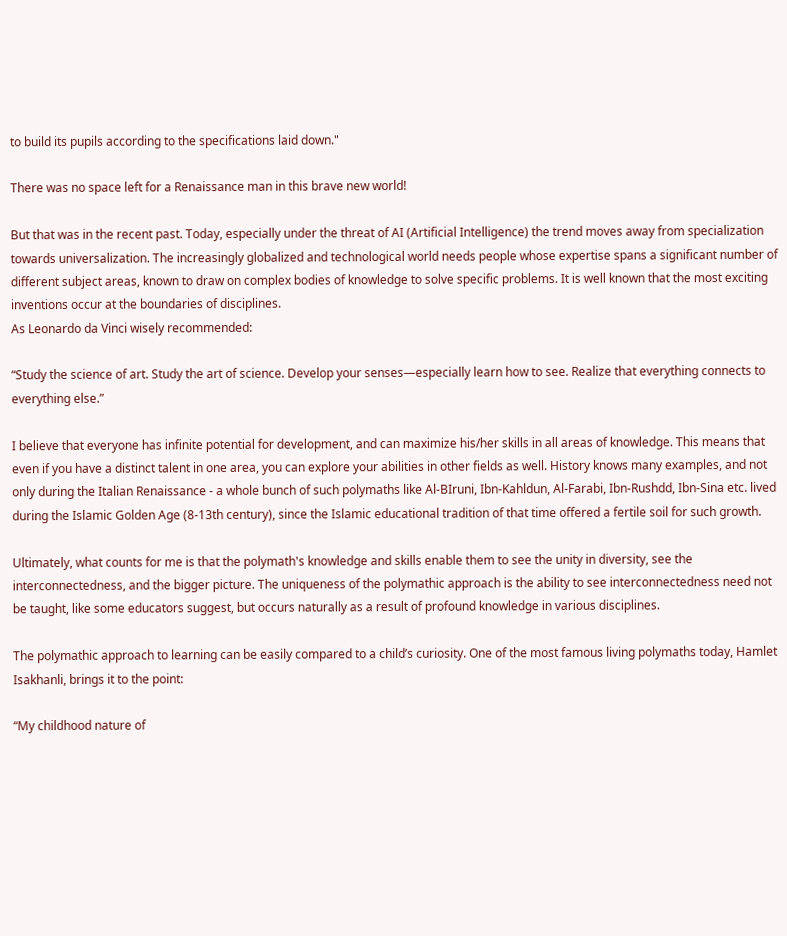to build its pupils according to the specifications laid down."

There was no space left for a Renaissance man in this brave new world!

But that was in the recent past. Today, especially under the threat of AI (Artificial Intelligence) the trend moves away from specialization towards universalization. The increasingly globalized and technological world needs people whose expertise spans a significant number of different subject areas, known to draw on complex bodies of knowledge to solve specific problems. It is well known that the most exciting inventions occur at the boundaries of disciplines.
As Leonardo da Vinci wisely recommended:

“Study the science of art. Study the art of science. Develop your senses—especially learn how to see. Realize that everything connects to everything else.”

I believe that everyone has infinite potential for development, and can maximize his/her skills in all areas of knowledge. This means that even if you have a distinct talent in one area, you can explore your abilities in other fields as well. History knows many examples, and not only during the Italian Renaissance - a whole bunch of such polymaths like Al-BIruni, Ibn-Kahldun, Al-Farabi, Ibn-Rushdd, Ibn-Sina etc. lived during the Islamic Golden Age (8-13th century), since the Islamic educational tradition of that time offered a fertile soil for such growth.

Ultimately, what counts for me is that the polymath's knowledge and skills enable them to see the unity in diversity, see the interconnectedness, and the bigger picture. The uniqueness of the polymathic approach is the ability to see interconnectedness need not be taught, like some educators suggest, but occurs naturally as a result of profound knowledge in various disciplines.

The polymathic approach to learning can be easily compared to a child’s curiosity. One of the most famous living polymaths today, Hamlet Isakhanli, brings it to the point:

“My childhood nature of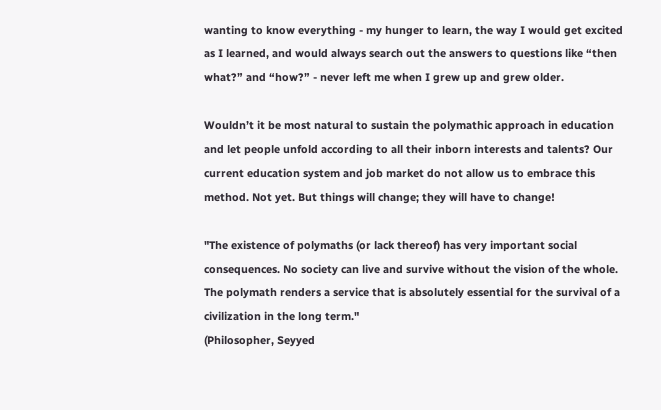wanting to know everything - my hunger to learn, the way I would get excited as I learned, and would always search out the answers to questions like “then what?” and “how?” - never left me when I grew up and grew older.

Wouldn’t it be most natural to sustain the polymathic approach in education and let people unfold according to all their inborn interests and talents? Our current education system and job market do not allow us to embrace this method. Not yet. But things will change; they will have to change!

"The existence of polymaths (or lack thereof) has very important social consequences. No society can live and survive without the vision of the whole. The polymath renders a service that is absolutely essential for the survival of a civilization in the long term."
(Philosopher, Seyyed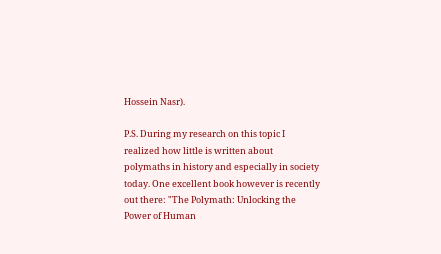Hossein Nasr).

P.S. During my research on this topic I realized how little is written about polymaths in history and especially in society today. One excellent book however is recently out there: "The Polymath: Unlocking the Power of Human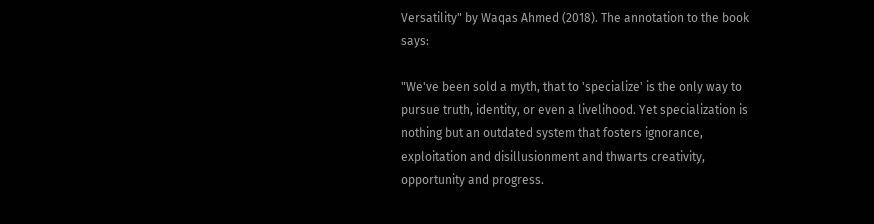Versatility" by Waqas Ahmed (2018). The annotation to the book says:

"We've been sold a myth, that to 'specialize' is the only way to pursue truth, identity, or even a livelihood. Yet specialization is nothing but an outdated system that fosters ignorance, exploitation and disillusionment and thwarts creativity, opportunity and progress.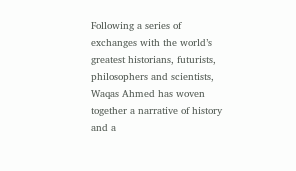Following a series of exchanges with the world’s greatest historians, futurists, philosophers and scientists, Waqas Ahmed has woven together a narrative of history and a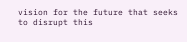vision for the future that seeks to disrupt this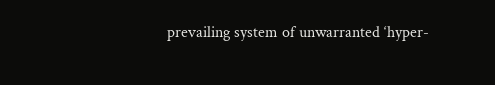prevailing system of unwarranted ‘hyper-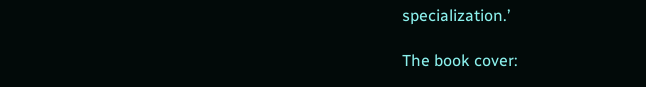specialization.’

The book cover: